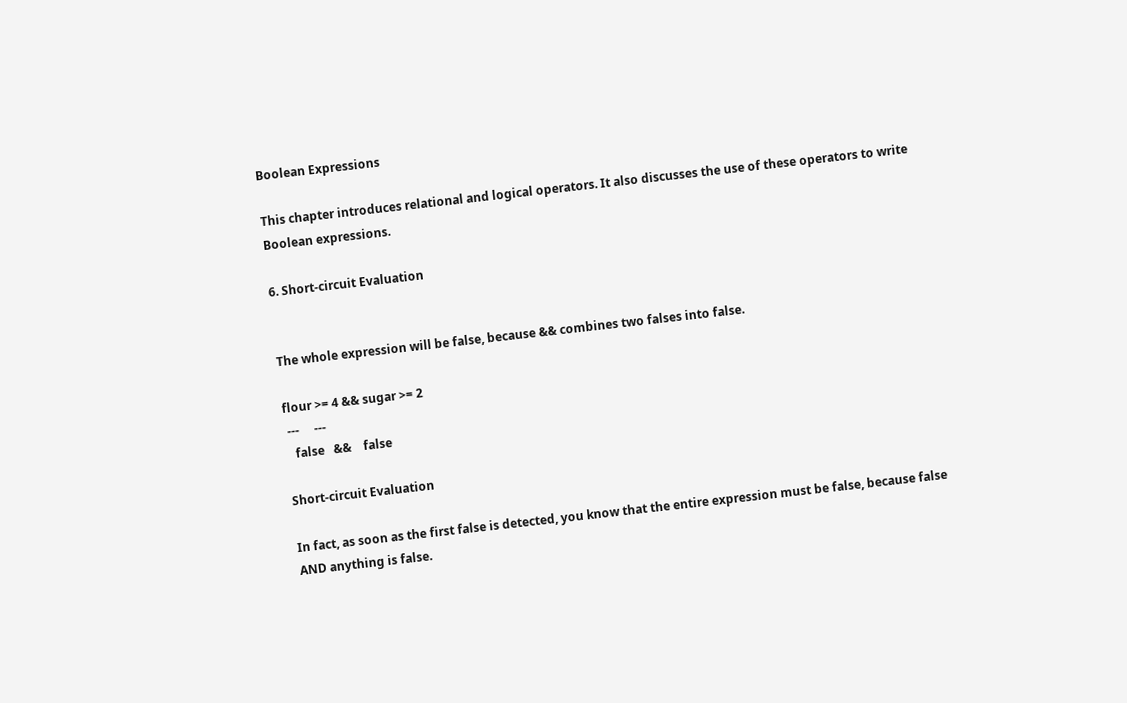Boolean Expressions

This chapter introduces relational and logical operators. It also discusses the use of these operators to write Boolean expressions.

6. Short-circuit Evaluation


The whole expression will be false, because && combines two falses into false.

flour >= 4 && sugar >= 2
 ---     ---
   false   &&    false

Short-circuit Evaluation

In fact, as soon as the first false is detected, you know that the entire expression must be false, because false AND anything is false.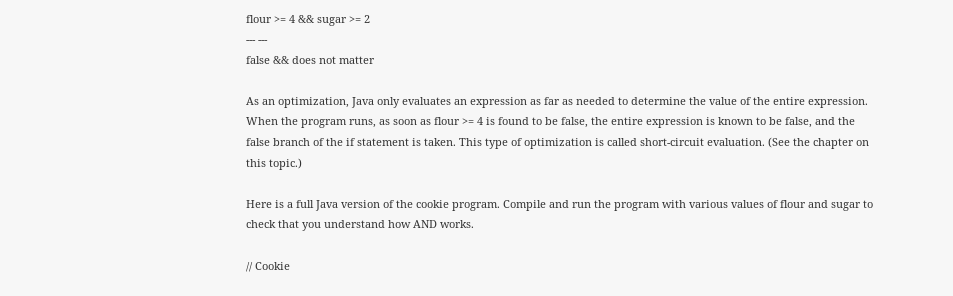flour >= 4 && sugar >= 2
--- ---
false && does not matter

As an optimization, Java only evaluates an expression as far as needed to determine the value of the entire expression. When the program runs, as soon as flour >= 4 is found to be false, the entire expression is known to be false, and the false branch of the if statement is taken. This type of optimization is called short-circuit evaluation. (See the chapter on this topic.)

Here is a full Java version of the cookie program. Compile and run the program with various values of flour and sugar to check that you understand how AND works.

// Cookie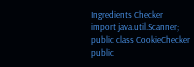Ingredients Checker
import java.util.Scanner;
public class CookieChecker
public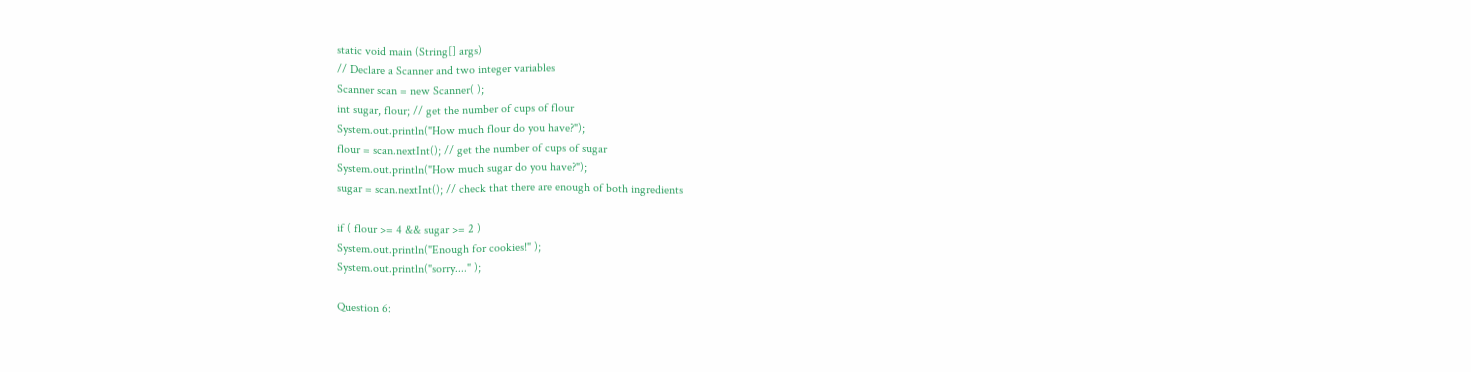static void main (String[] args)
// Declare a Scanner and two integer variables
Scanner scan = new Scanner( );
int sugar, flour; // get the number of cups of flour
System.out.println("How much flour do you have?");
flour = scan.nextInt(); // get the number of cups of sugar
System.out.println("How much sugar do you have?");
sugar = scan.nextInt(); // check that there are enough of both ingredients

if ( flour >= 4 && sugar >= 2 )
System.out.println("Enough for cookies!" );
System.out.println("sorry...." );

Question 6: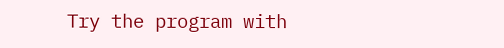Try the program with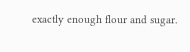exactly enough flour and sugar.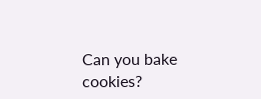Can you bake cookies?